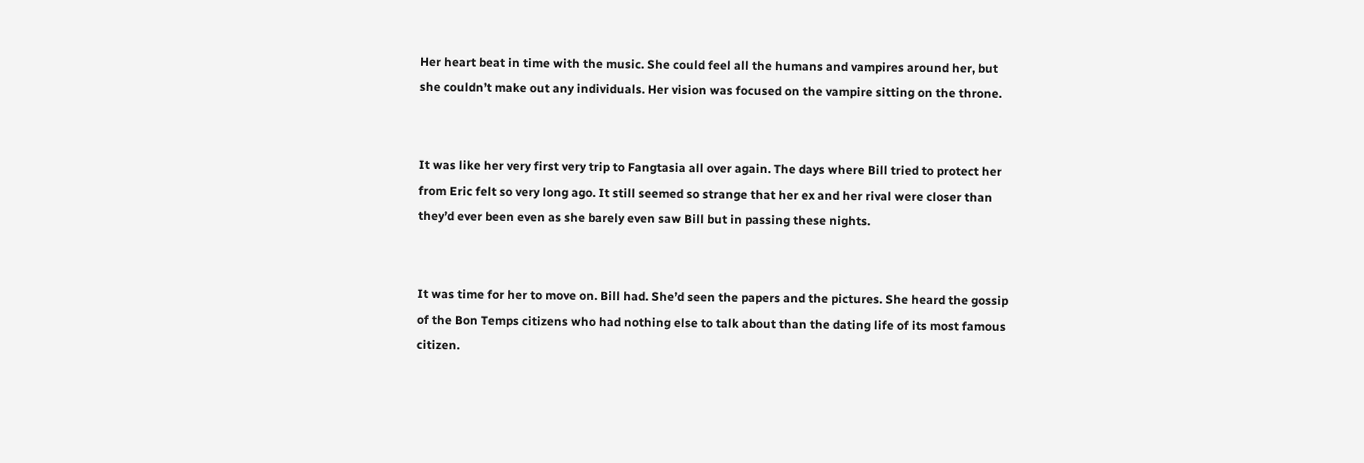Her heart beat in time with the music. She could feel all the humans and vampires around her, but she couldn’t make out any individuals. Her vision was focused on the vampire sitting on the throne.


It was like her very first very trip to Fangtasia all over again. The days where Bill tried to protect her from Eric felt so very long ago. It still seemed so strange that her ex and her rival were closer than they’d ever been even as she barely even saw Bill but in passing these nights.


It was time for her to move on. Bill had. She’d seen the papers and the pictures. She heard the gossip of the Bon Temps citizens who had nothing else to talk about than the dating life of its most famous citizen.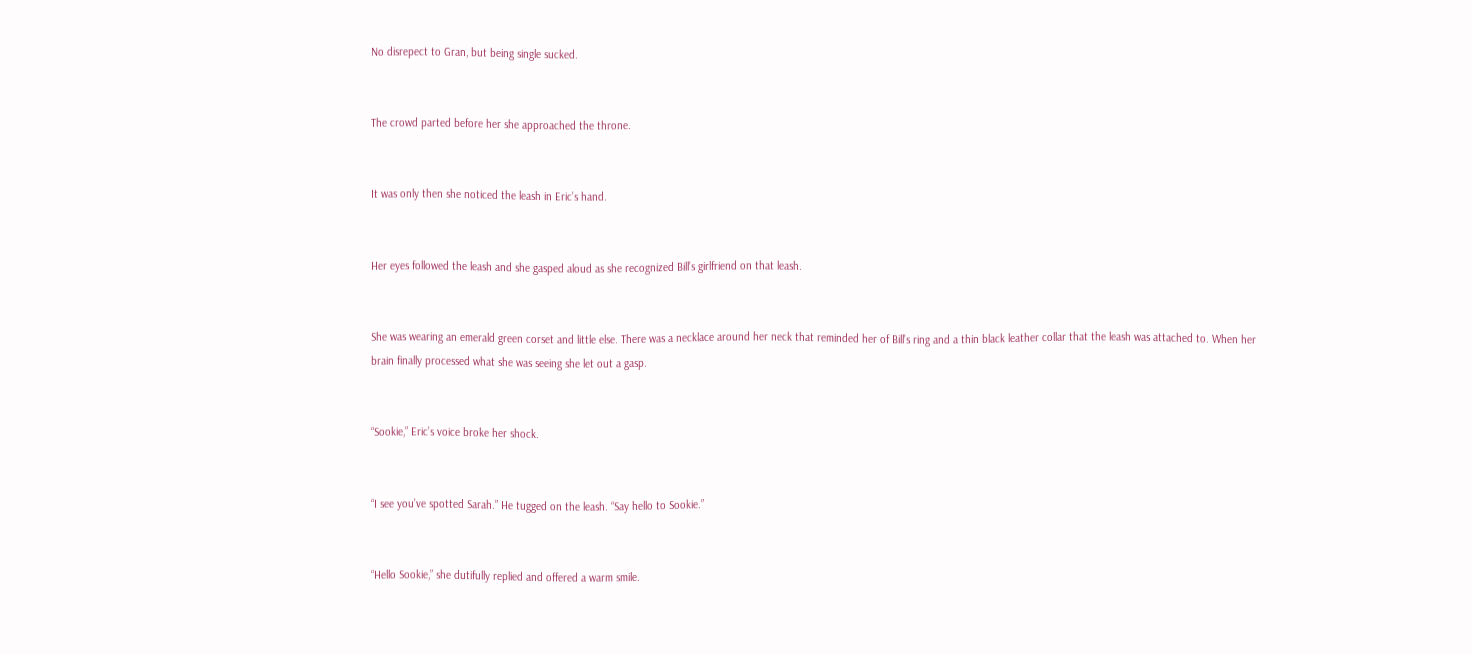No disrepect to Gran, but being single sucked.


The crowd parted before her she approached the throne.


It was only then she noticed the leash in Eric’s hand.


Her eyes followed the leash and she gasped aloud as she recognized Bill’s girlfriend on that leash.


She was wearing an emerald green corset and little else. There was a necklace around her neck that reminded her of Bill’s ring and a thin black leather collar that the leash was attached to. When her brain finally processed what she was seeing she let out a gasp.


“Sookie,” Eric’s voice broke her shock.


“I see you’ve spotted Sarah.” He tugged on the leash. “Say hello to Sookie.”


“Hello Sookie,” she dutifully replied and offered a warm smile.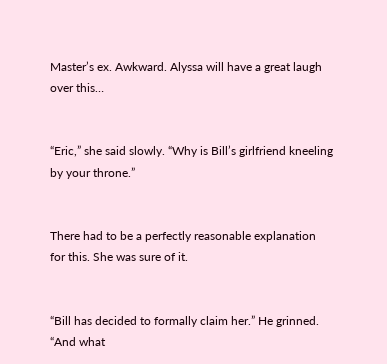Master’s ex. Awkward. Alyssa will have a great laugh over this…


“Eric,” she said slowly. “Why is Bill’s girlfriend kneeling by your throne.”


There had to be a perfectly reasonable explanation for this. She was sure of it.


“Bill has decided to formally claim her.” He grinned. “And what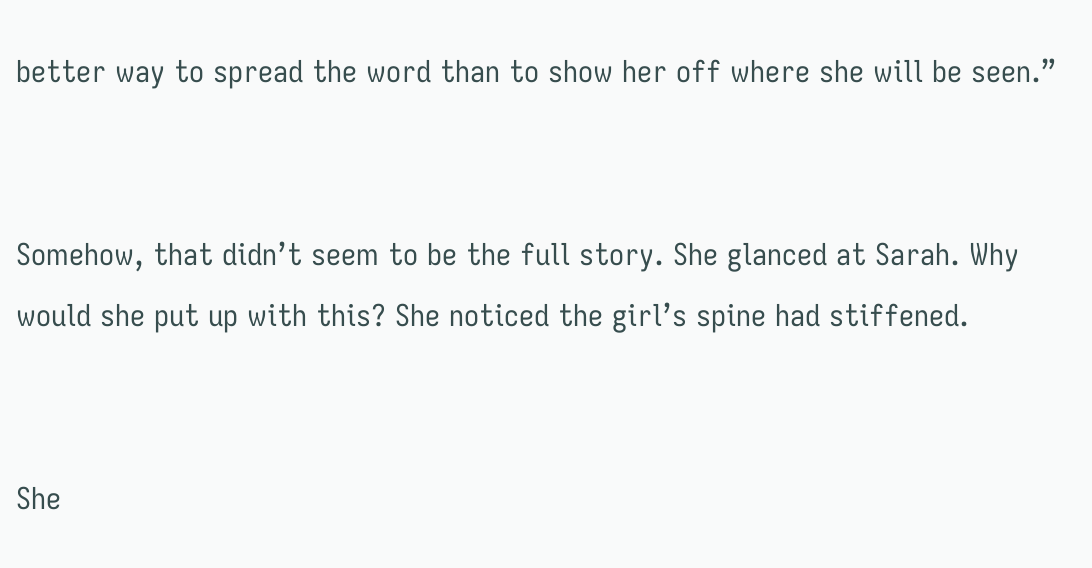better way to spread the word than to show her off where she will be seen.”


Somehow, that didn’t seem to be the full story. She glanced at Sarah. Why would she put up with this? She noticed the girl’s spine had stiffened.


She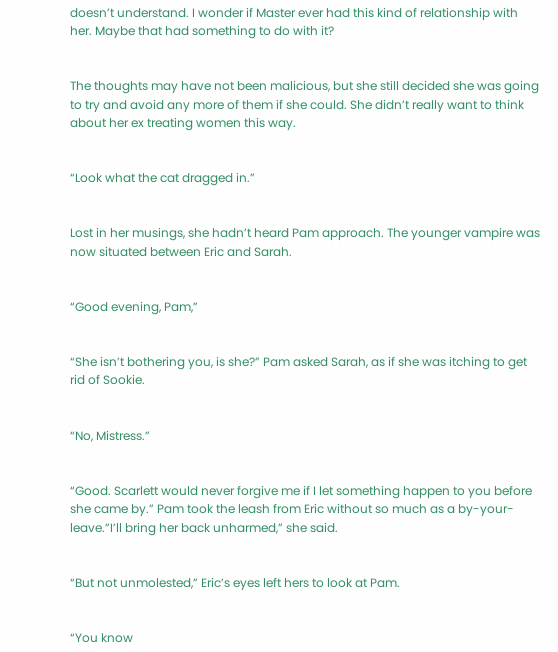doesn’t understand. I wonder if Master ever had this kind of relationship with her. Maybe that had something to do with it?


The thoughts may have not been malicious, but she still decided she was going to try and avoid any more of them if she could. She didn’t really want to think about her ex treating women this way.


“Look what the cat dragged in.”


Lost in her musings, she hadn’t heard Pam approach. The younger vampire was now situated between Eric and Sarah.


“Good evening, Pam,”


“She isn’t bothering you, is she?” Pam asked Sarah, as if she was itching to get rid of Sookie.


“No, Mistress.”


“Good. Scarlett would never forgive me if I let something happen to you before she came by.” Pam took the leash from Eric without so much as a by-your-leave.”I’ll bring her back unharmed,” she said.


“But not unmolested,” Eric’s eyes left hers to look at Pam.


“You know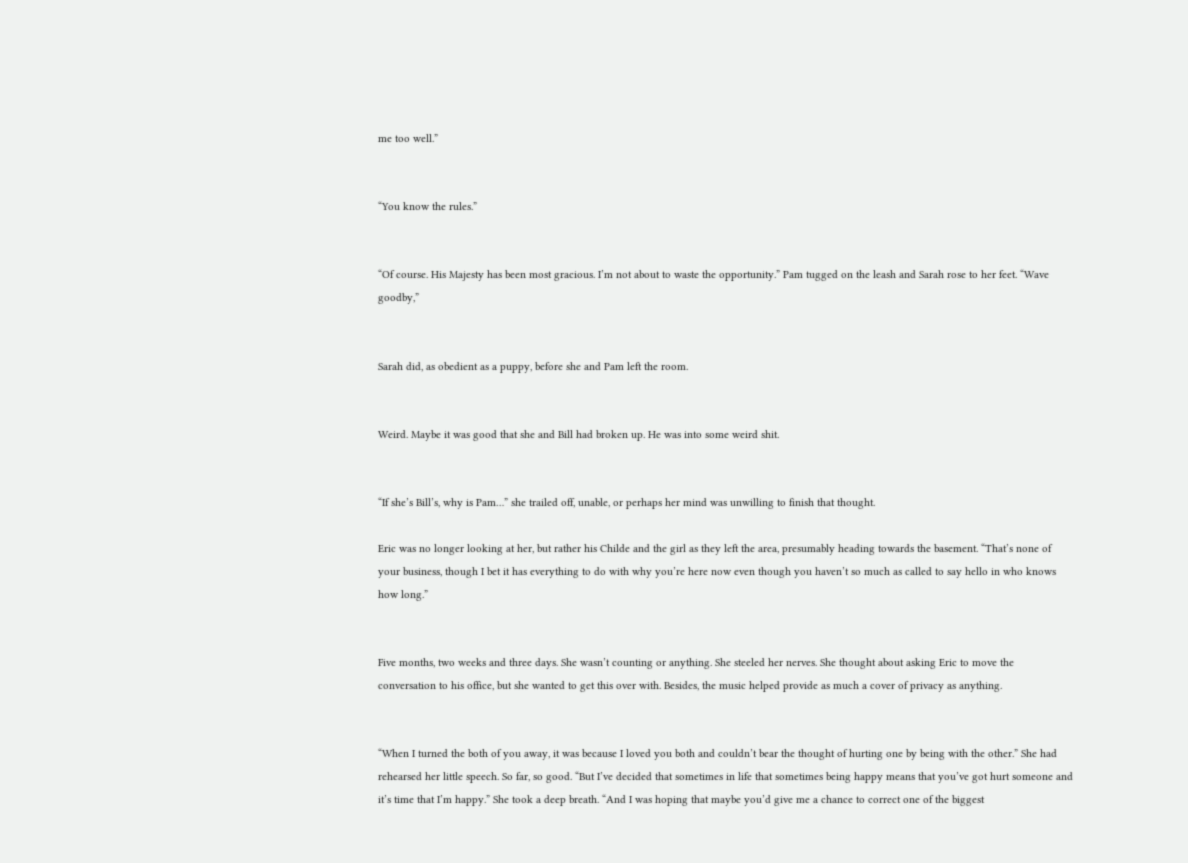me too well.”


“You know the rules.”


“Of course. His Majesty has been most gracious. I’m not about to waste the opportunity.” Pam tugged on the leash and Sarah rose to her feet. “Wave goodby,”


Sarah did, as obedient as a puppy, before she and Pam left the room.


Weird. Maybe it was good that she and Bill had broken up. He was into some weird shit.


“If she’s Bill’s, why is Pam…” she trailed off, unable, or perhaps her mind was unwilling to finish that thought.

Eric was no longer looking at her, but rather his Childe and the girl as they left the area, presumably heading towards the basement. “That’s none of your business, though I bet it has everything to do with why you’re here now even though you haven’t so much as called to say hello in who knows how long.”


Five months, two weeks and three days. She wasn’t counting or anything. She steeled her nerves. She thought about asking Eric to move the conversation to his office, but she wanted to get this over with. Besides, the music helped provide as much a cover of privacy as anything.


“When I turned the both of you away, it was because I loved you both and couldn’t bear the thought of hurting one by being with the other.” She had rehearsed her little speech. So far, so good. “But I’ve decided that sometimes in life that sometimes being happy means that you’ve got hurt someone and it’s time that I’m happy.” She took a deep breath. “And I was hoping that maybe you’d give me a chance to correct one of the biggest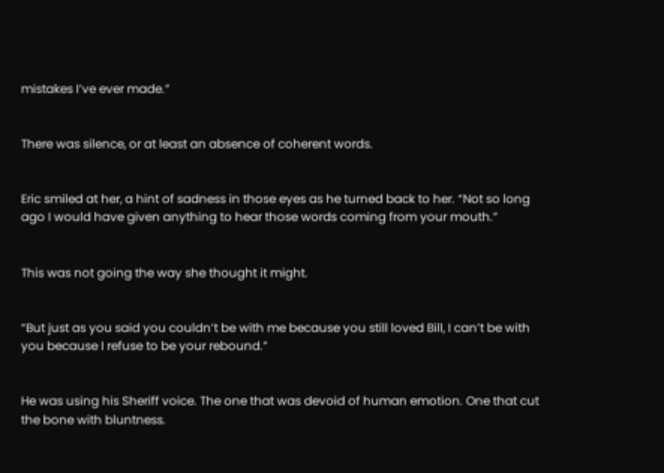mistakes I’ve ever made.”


There was silence, or at least an absence of coherent words.


Eric smiled at her, a hint of sadness in those eyes as he turned back to her. “Not so long ago I would have given anything to hear those words coming from your mouth.”


This was not going the way she thought it might.


“But just as you said you couldn’t be with me because you still loved Bill, I can’t be with you because I refuse to be your rebound.”


He was using his Sheriff voice. The one that was devoid of human emotion. One that cut the bone with bluntness.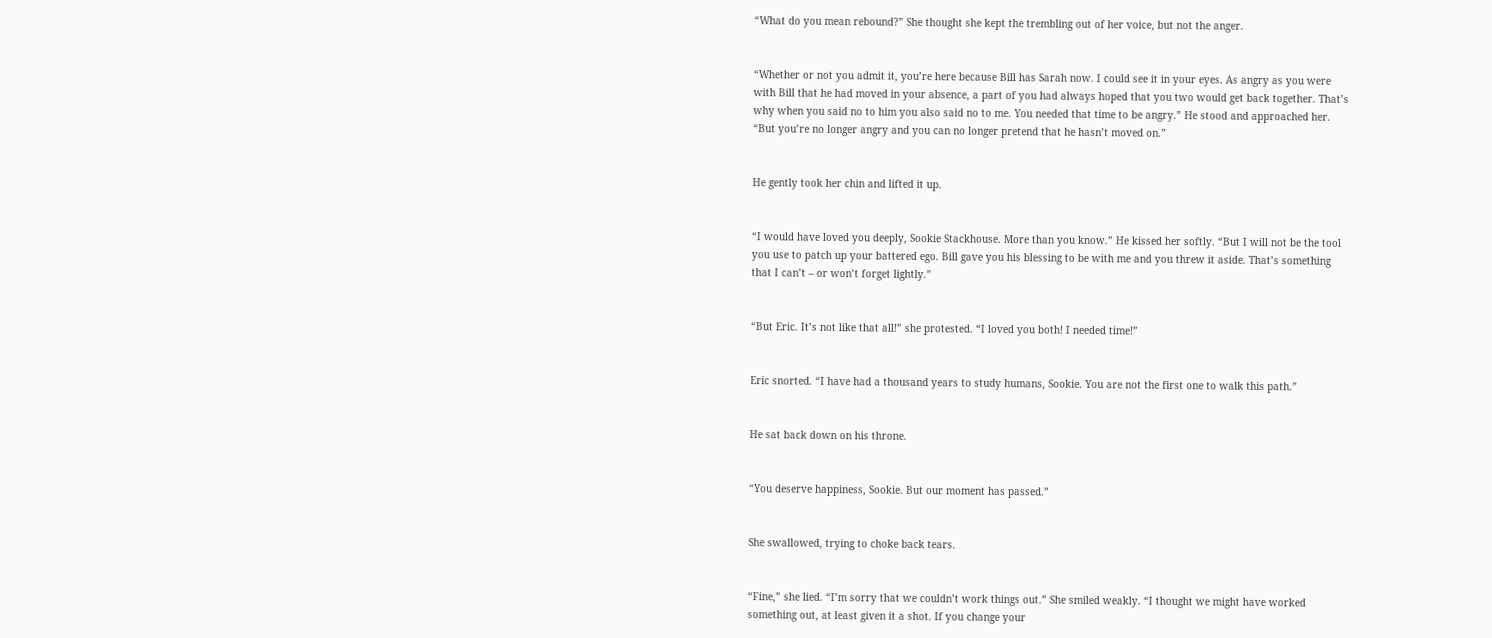“What do you mean rebound?” She thought she kept the trembling out of her voice, but not the anger.


“Whether or not you admit it, you’re here because Bill has Sarah now. I could see it in your eyes. As angry as you were with Bill that he had moved in your absence, a part of you had always hoped that you two would get back together. That’s why when you said no to him you also said no to me. You needed that time to be angry.” He stood and approached her. “But you’re no longer angry and you can no longer pretend that he hasn’t moved on.”


He gently took her chin and lifted it up.


“I would have loved you deeply, Sookie Stackhouse. More than you know.” He kissed her softly. “But I will not be the tool you use to patch up your battered ego. Bill gave you his blessing to be with me and you threw it aside. That’s something that I can’t – or won’t forget lightly.”


“But Eric. It’s not like that all!” she protested. “I loved you both! I needed time!”


Eric snorted. “I have had a thousand years to study humans, Sookie. You are not the first one to walk this path.”


He sat back down on his throne.


“You deserve happiness, Sookie. But our moment has passed.”


She swallowed, trying to choke back tears.


“Fine,” she lied. “I’m sorry that we couldn’t work things out.” She smiled weakly. “I thought we might have worked something out, at least given it a shot. If you change your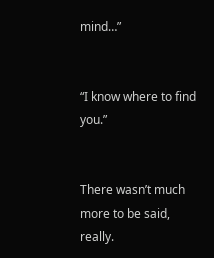mind…”


“I know where to find you.”


There wasn’t much more to be said, really.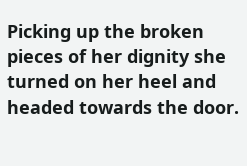Picking up the broken pieces of her dignity she turned on her heel and headed towards the door.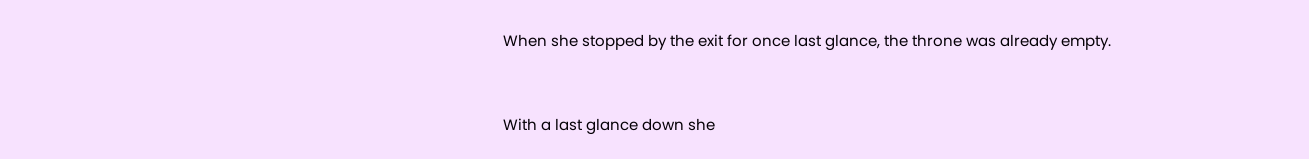When she stopped by the exit for once last glance, the throne was already empty.


With a last glance down she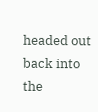headed out back into the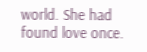world. She had found love once.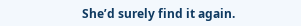She’d surely find it again.